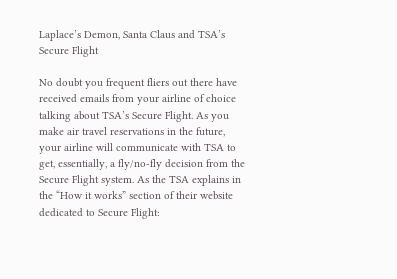Laplace’s Demon, Santa Claus and TSA’s Secure Flight

No doubt you frequent fliers out there have received emails from your airline of choice talking about TSA’s Secure Flight. As you make air travel reservations in the future, your airline will communicate with TSA to get, essentially, a fly/no-fly decision from the Secure Flight system. As the TSA explains in the “How it works” section of their website dedicated to Secure Flight: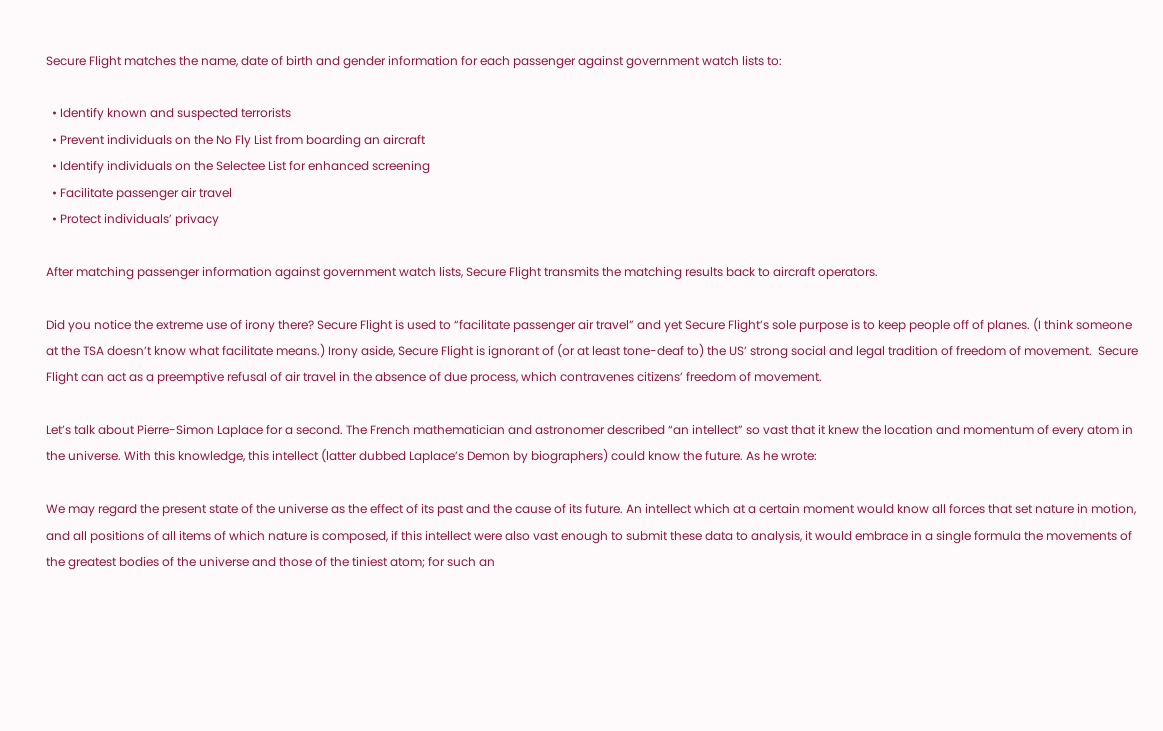Secure Flight matches the name, date of birth and gender information for each passenger against government watch lists to:

  • Identify known and suspected terrorists
  • Prevent individuals on the No Fly List from boarding an aircraft
  • Identify individuals on the Selectee List for enhanced screening
  • Facilitate passenger air travel
  • Protect individuals’ privacy

After matching passenger information against government watch lists, Secure Flight transmits the matching results back to aircraft operators.

Did you notice the extreme use of irony there? Secure Flight is used to “facilitate passenger air travel” and yet Secure Flight’s sole purpose is to keep people off of planes. (I think someone at the TSA doesn’t know what facilitate means.) Irony aside, Secure Flight is ignorant of (or at least tone-deaf to) the US’ strong social and legal tradition of freedom of movement.  Secure Flight can act as a preemptive refusal of air travel in the absence of due process, which contravenes citizens’ freedom of movement.

Let’s talk about Pierre-Simon Laplace for a second. The French mathematician and astronomer described “an intellect” so vast that it knew the location and momentum of every atom in the universe. With this knowledge, this intellect (latter dubbed Laplace’s Demon by biographers) could know the future. As he wrote:

We may regard the present state of the universe as the effect of its past and the cause of its future. An intellect which at a certain moment would know all forces that set nature in motion, and all positions of all items of which nature is composed, if this intellect were also vast enough to submit these data to analysis, it would embrace in a single formula the movements of the greatest bodies of the universe and those of the tiniest atom; for such an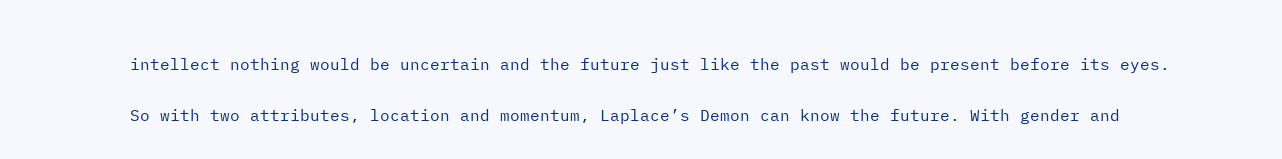intellect nothing would be uncertain and the future just like the past would be present before its eyes.

So with two attributes, location and momentum, Laplace’s Demon can know the future. With gender and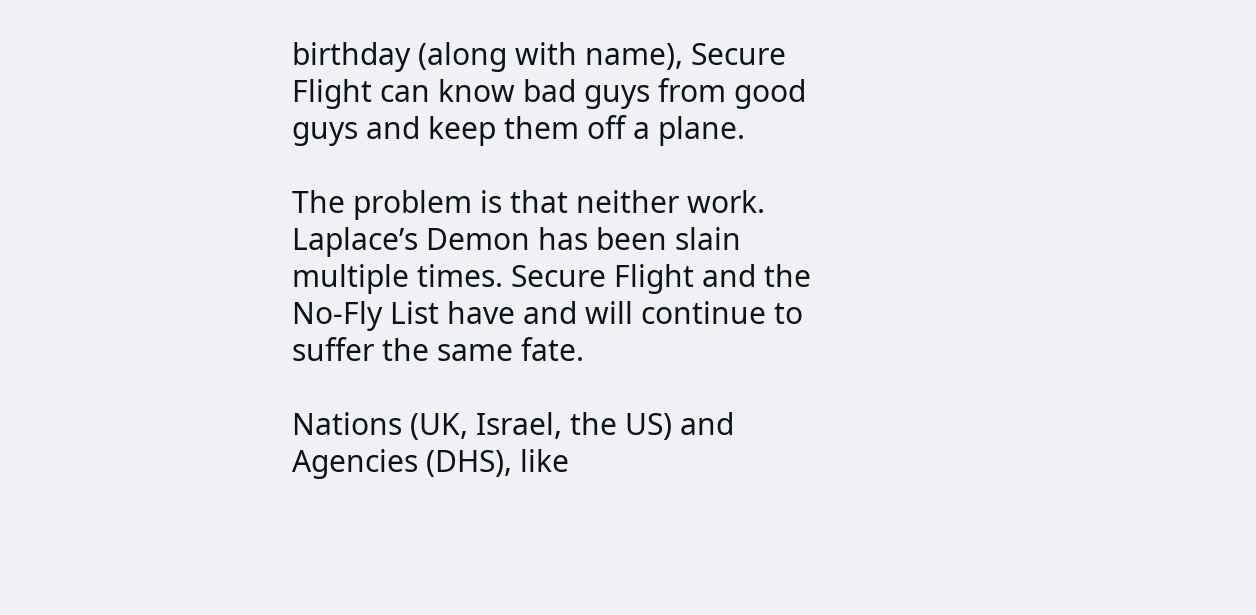birthday (along with name), Secure Flight can know bad guys from good guys and keep them off a plane.

The problem is that neither work. Laplace’s Demon has been slain multiple times. Secure Flight and the No-Fly List have and will continue to suffer the same fate.

Nations (UK, Israel, the US) and Agencies (DHS), like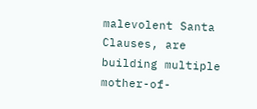malevolent Santa Clauses, are building multiple mother-of-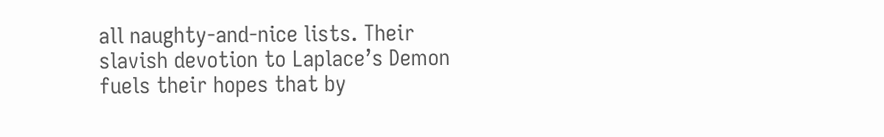all naughty-and-nice lists. Their slavish devotion to Laplace’s Demon fuels their hopes that by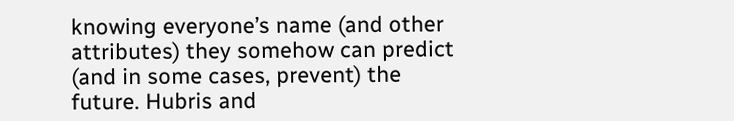knowing everyone’s name (and other attributes) they somehow can predict (and in some cases, prevent) the future. Hubris and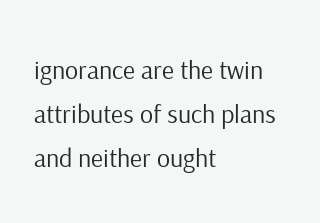ignorance are the twin attributes of such plans and neither ought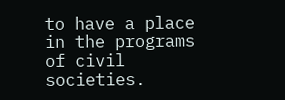to have a place in the programs of civil societies.